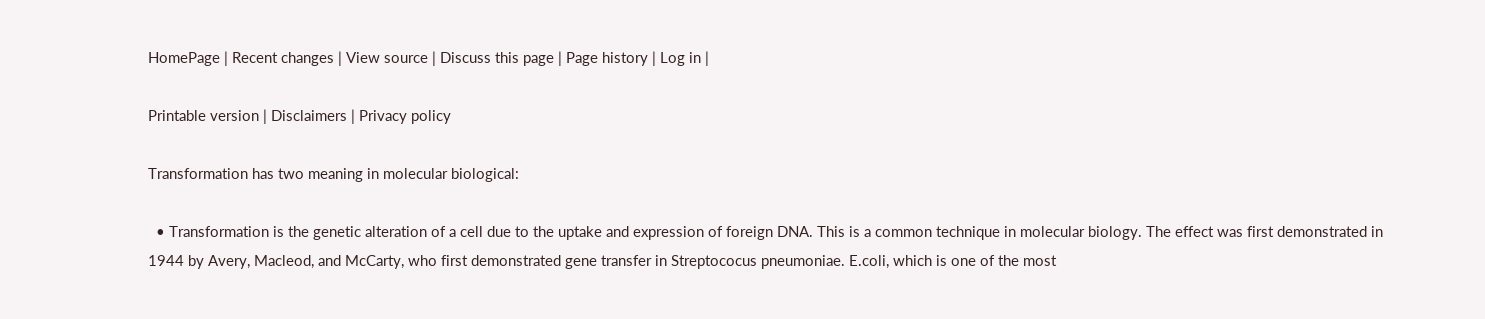HomePage | Recent changes | View source | Discuss this page | Page history | Log in |

Printable version | Disclaimers | Privacy policy

Transformation has two meaning in molecular biological:

  • Transformation is the genetic alteration of a cell due to the uptake and expression of foreign DNA. This is a common technique in molecular biology. The effect was first demonstrated in 1944 by Avery, Macleod, and McCarty, who first demonstrated gene transfer in Streptococus pneumoniae. E.coli, which is one of the most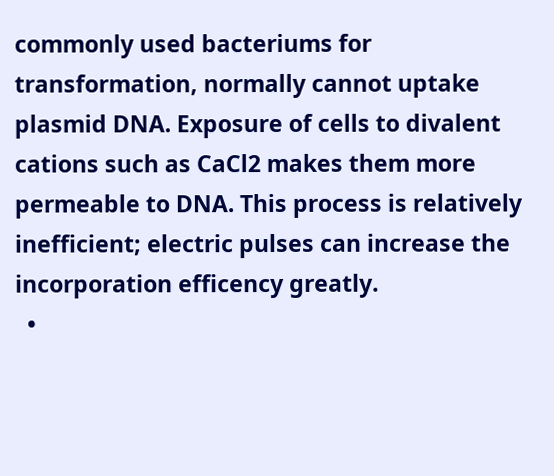commonly used bacteriums for transformation, normally cannot uptake plasmid DNA. Exposure of cells to divalent cations such as CaCl2 makes them more permeable to DNA. This process is relatively inefficient; electric pulses can increase the incorporation efficency greatly.
  •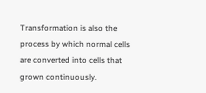Transformation is also the process by which normal cells are converted into cells that grown continuously.